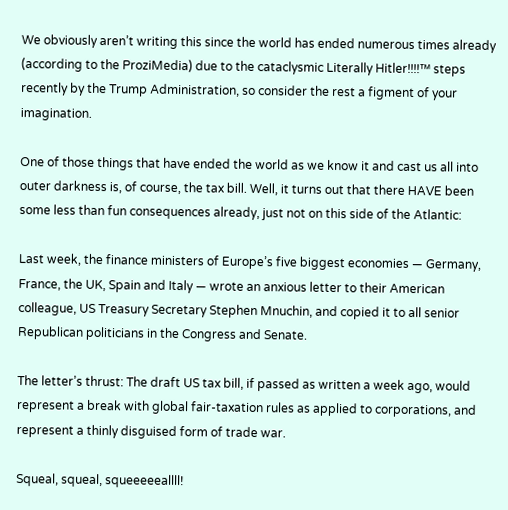We obviously aren’t writing this since the world has ended numerous times already (according to the ProziMedia) due to the cataclysmic Literally Hitler!!!!™ steps recently by the Trump Administration, so consider the rest a figment of your imagination.

One of those things that have ended the world as we know it and cast us all into outer darkness is, of course, the tax bill. Well, it turns out that there HAVE been some less than fun consequences already, just not on this side of the Atlantic:

Last week, the finance ministers of Europe’s five biggest economies — Germany, France, the UK, Spain and Italy — wrote an anxious letter to their American colleague, US Treasury Secretary Stephen Mnuchin, and copied it to all senior Republican politicians in the Congress and Senate.

The letter’s thrust: The draft US tax bill, if passed as written a week ago, would represent a break with global fair-taxation rules as applied to corporations, and represent a thinly disguised form of trade war.

Squeal, squeal, squeeeeeallll!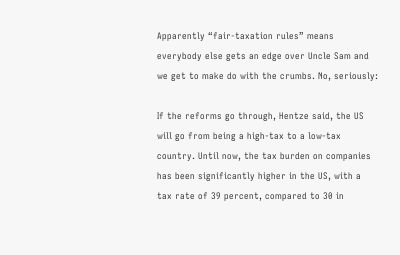Apparently “fair-taxation rules” means everybody else gets an edge over Uncle Sam and we get to make do with the crumbs. No, seriously:

If the reforms go through, Hentze said, the US will go from being a high-tax to a low-tax country. Until now, the tax burden on companies has been significantly higher in the US, with a tax rate of 39 percent, compared to 30 in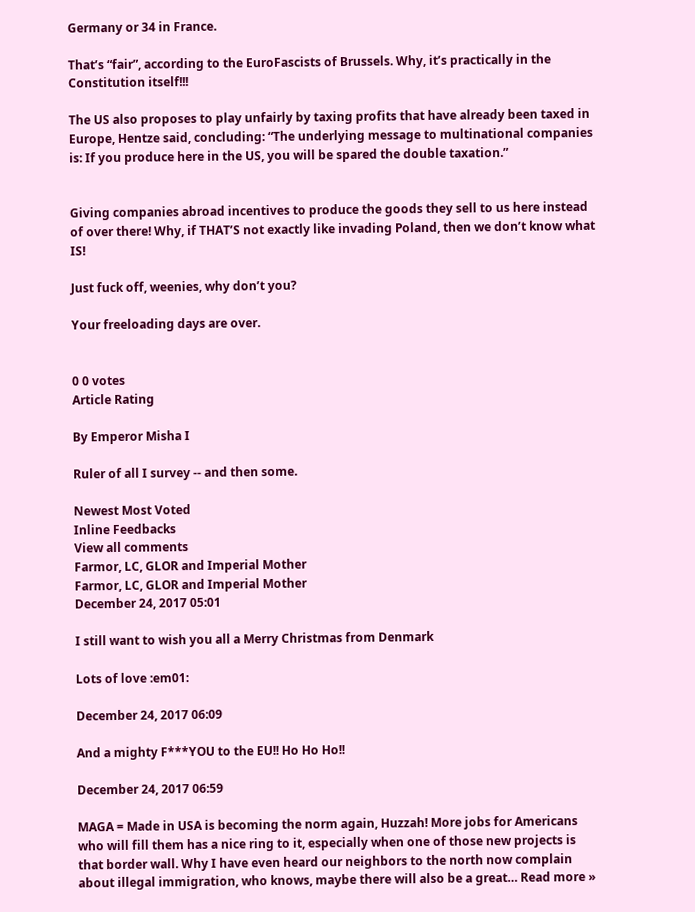Germany or 34 in France.

That’s “fair”, according to the EuroFascists of Brussels. Why, it’s practically in the Constitution itself!!!

The US also proposes to play unfairly by taxing profits that have already been taxed in Europe, Hentze said, concluding: “The underlying message to multinational companies is: If you produce here in the US, you will be spared the double taxation.”


Giving companies abroad incentives to produce the goods they sell to us here instead of over there! Why, if THAT’S not exactly like invading Poland, then we don’t know what IS!

Just fuck off, weenies, why don’t you?

Your freeloading days are over.


0 0 votes
Article Rating

By Emperor Misha I

Ruler of all I survey -- and then some.

Newest Most Voted
Inline Feedbacks
View all comments
Farmor, LC, GLOR and Imperial Mother
Farmor, LC, GLOR and Imperial Mother
December 24, 2017 05:01

I still want to wish you all a Merry Christmas from Denmark

Lots of love :em01:

December 24, 2017 06:09

And a mighty F***YOU to the EU!! Ho Ho Ho!!

December 24, 2017 06:59

MAGA = Made in USA is becoming the norm again, Huzzah! More jobs for Americans who will fill them has a nice ring to it, especially when one of those new projects is that border wall. Why I have even heard our neighbors to the north now complain about illegal immigration, who knows, maybe there will also be a great… Read more »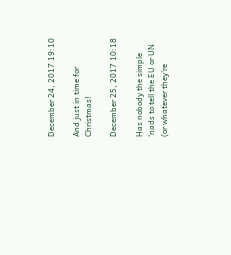December 24, 2017 19:10

And just in time for Christmas!

December 25, 2017 10:18

Has nobody the simple ‘nads to tell the EU or UN (or whatever they’re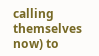calling themselves now) to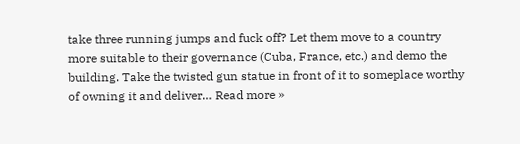take three running jumps and fuck off? Let them move to a country more suitable to their governance (Cuba, France, etc.) and demo the building. Take the twisted gun statue in front of it to someplace worthy of owning it and deliver… Read more »